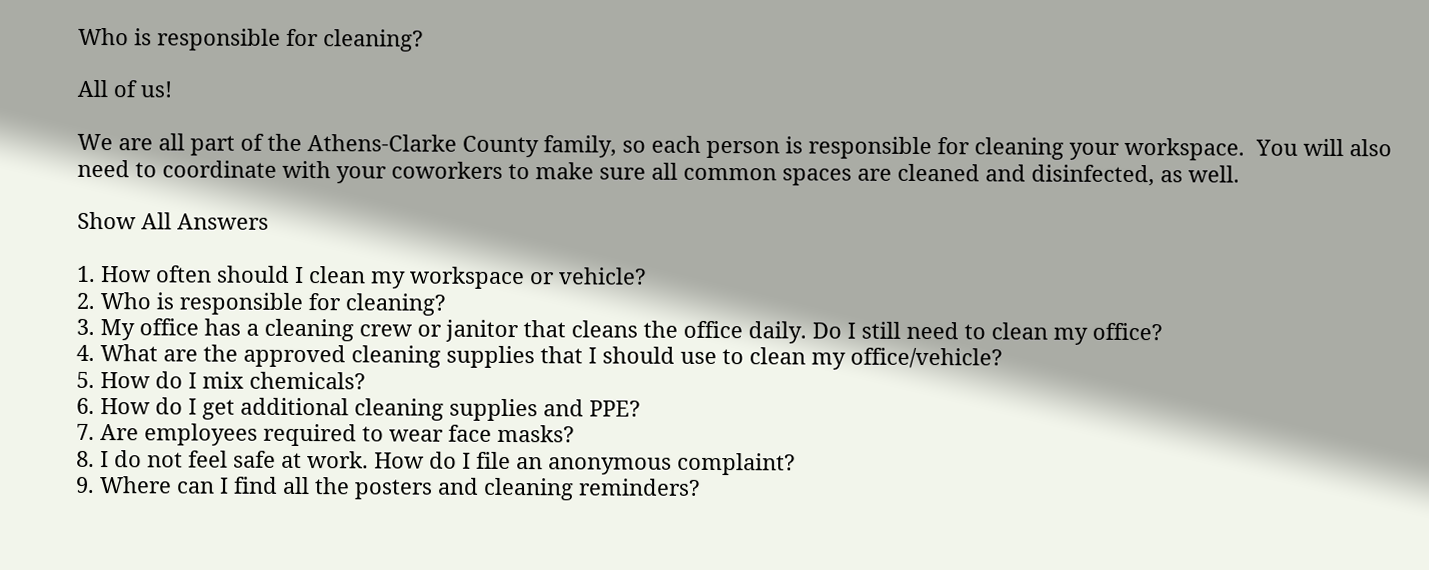Who is responsible for cleaning?

All of us!

We are all part of the Athens-Clarke County family, so each person is responsible for cleaning your workspace.  You will also need to coordinate with your coworkers to make sure all common spaces are cleaned and disinfected, as well.

Show All Answers

1. How often should I clean my workspace or vehicle?
2. Who is responsible for cleaning?
3. My office has a cleaning crew or janitor that cleans the office daily. Do I still need to clean my office?
4. What are the approved cleaning supplies that I should use to clean my office/vehicle?
5. How do I mix chemicals?
6. How do I get additional cleaning supplies and PPE?
7. Are employees required to wear face masks?
8. I do not feel safe at work. How do I file an anonymous complaint?
9. Where can I find all the posters and cleaning reminders?